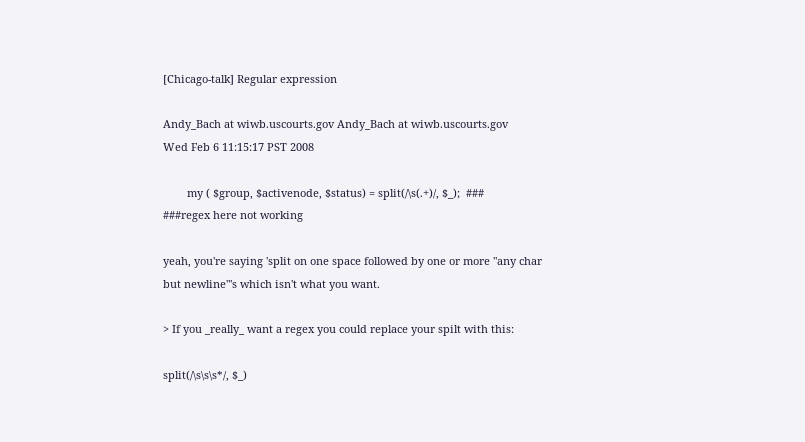[Chicago-talk] Regular expression

Andy_Bach at wiwb.uscourts.gov Andy_Bach at wiwb.uscourts.gov
Wed Feb 6 11:15:17 PST 2008

        my ( $group, $activenode, $status) = split(/\s(.+)/, $_);  ###
###regex here not working

yeah, you're saying 'split on one space followed by one or more "any char
but newline"'s which isn't what you want.

> If you _really_ want a regex you could replace your spilt with this:

split(/\s\s\s*/, $_)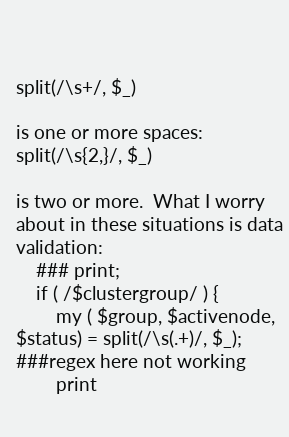split(/\s+/, $_)

is one or more spaces:
split(/\s{2,}/, $_)

is two or more.  What I worry about in these situations is data validation:
    ### print;
    if ( /$clustergroup/ ) {
        my ( $group, $activenode, $status) = split(/\s(.+)/, $_);
###regex here not working
        print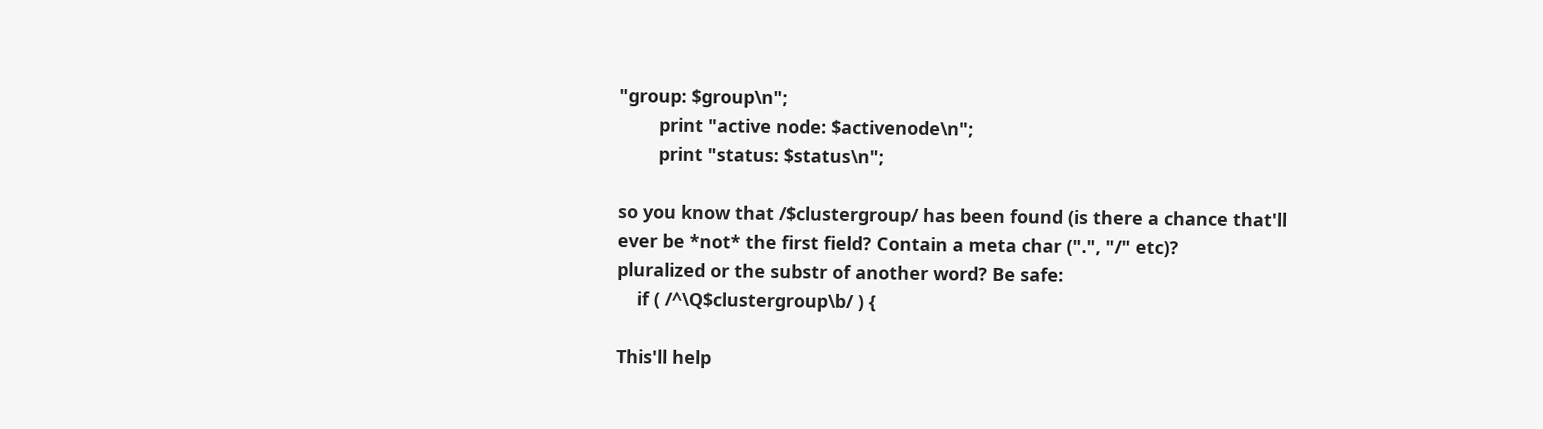"group: $group\n";
        print "active node: $activenode\n";
        print "status: $status\n";

so you know that /$clustergroup/ has been found (is there a chance that'll
ever be *not* the first field? Contain a meta char (".", "/" etc)?
pluralized or the substr of another word? Be safe:
    if ( /^\Q$clustergroup\b/ ) {

This'll help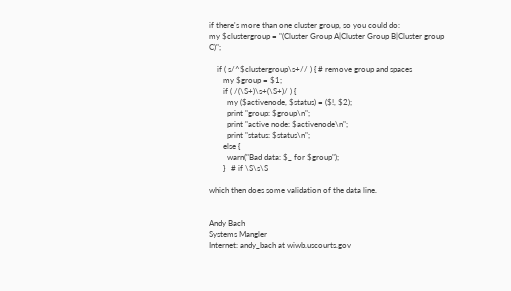if there's more than one cluster group, so you could do:
my $clustergroup = "(Cluster Group A|Cluster Group B|Cluster group C)";

    if ( s/^$clustergroup\s+// ) { # remove group and spaces
       my $group = $1;
       if ( /(\S+)\s+(\S+)/ ) {
         my ($activenode, $status) = ($!, $2);
         print "group: $group\n";
         print "active node: $activenode\n";
         print "status: $status\n";
       else {
         warn("Bad data: $_ for $group");
       }   # if \S\s\S

which then does some validation of the data line.


Andy Bach
Systems Mangler
Internet: andy_bach at wiwb.uscourts.gov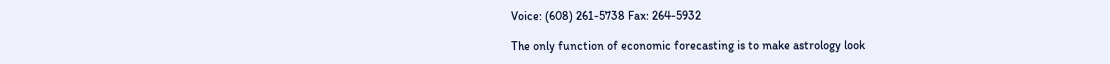Voice: (608) 261-5738 Fax: 264-5932

The only function of economic forecasting is to make astrology look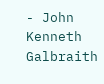- John Kenneth Galbraith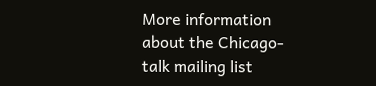More information about the Chicago-talk mailing list